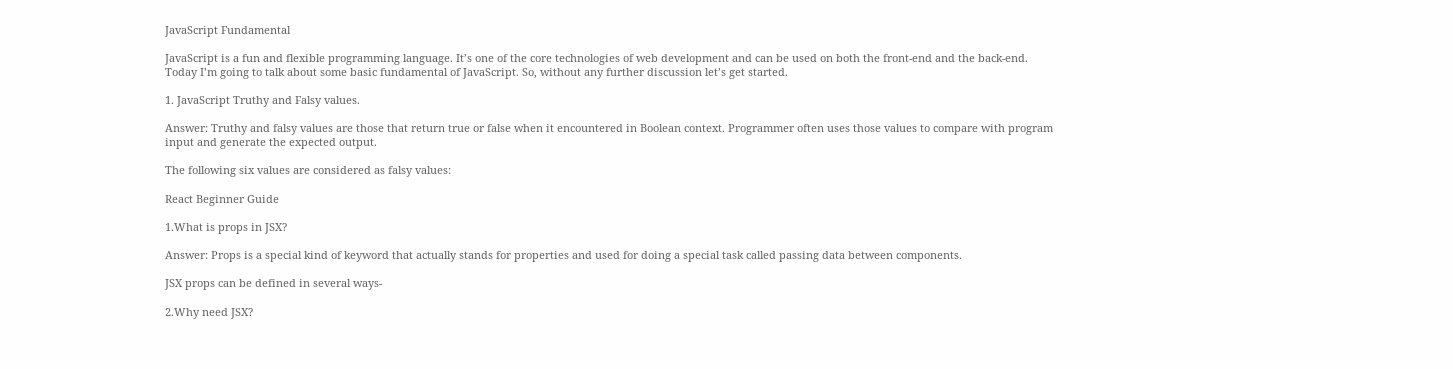JavaScript Fundamental

JavaScript is a fun and flexible programming language. It’s one of the core technologies of web development and can be used on both the front-end and the back-end. Today I’m going to talk about some basic fundamental of JavaScript. So, without any further discussion let’s get started.

1. JavaScript Truthy and Falsy values.

Answer: Truthy and falsy values are those that return true or false when it encountered in Boolean context. Programmer often uses those values to compare with program input and generate the expected output.

The following six values are considered as falsy values:

React Beginner Guide

1.What is props in JSX?

Answer: Props is a special kind of keyword that actually stands for properties and used for doing a special task called passing data between components.

JSX props can be defined in several ways-

2.Why need JSX?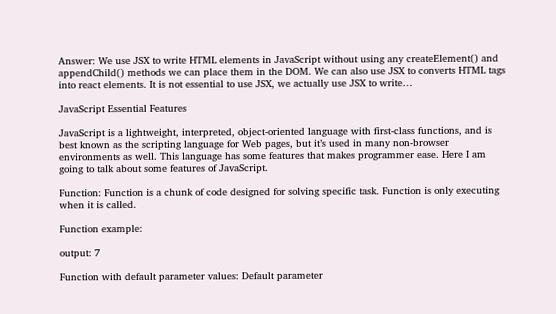Answer: We use JSX to write HTML elements in JavaScript without using any createElement() and appendChild() methods we can place them in the DOM. We can also use JSX to converts HTML tags into react elements. It is not essential to use JSX, we actually use JSX to write…

JavaScript Essential Features

JavaScript is a lightweight, interpreted, object-oriented language with first-class functions, and is best known as the scripting language for Web pages, but it’s used in many non-browser environments as well. This language has some features that makes programmer ease. Here I am going to talk about some features of JavaScript.

Function: Function is a chunk of code designed for solving specific task. Function is only executing when it is called.

Function example:

output: 7

Function with default parameter values: Default parameter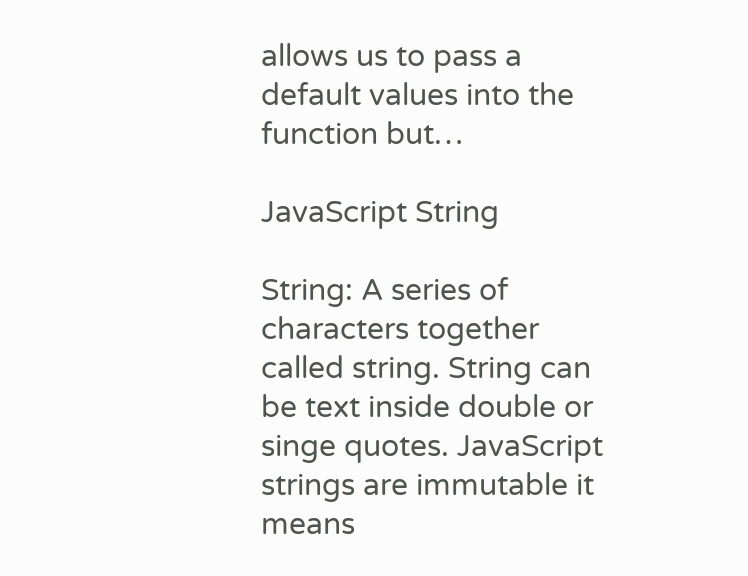allows us to pass a default values into the function but…

JavaScript String

String: A series of characters together called string. String can be text inside double or singe quotes. JavaScript strings are immutable it means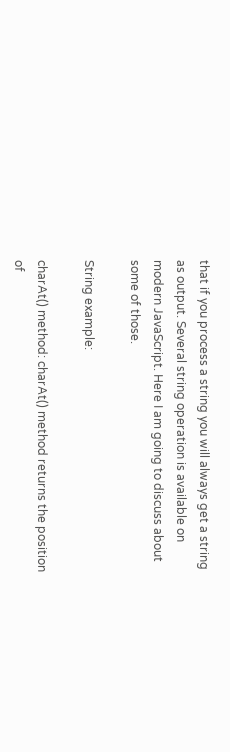that if you process a string you will always get a string as output. Several string operation is available on modern JavaScript. Here I am going to discuss about some of those.

String example:

charAt() method: charAt() method returns the position of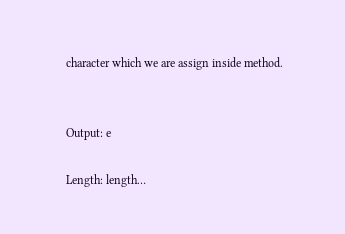character which we are assign inside method.


Output: e

Length: length…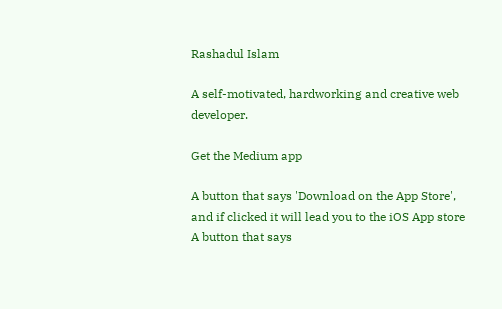Rashadul Islam

A self-motivated, hardworking and creative web developer.

Get the Medium app

A button that says 'Download on the App Store', and if clicked it will lead you to the iOS App store
A button that says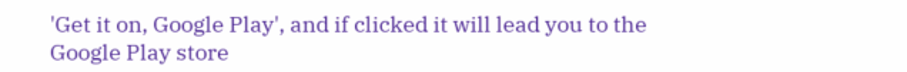'Get it on, Google Play', and if clicked it will lead you to the Google Play store